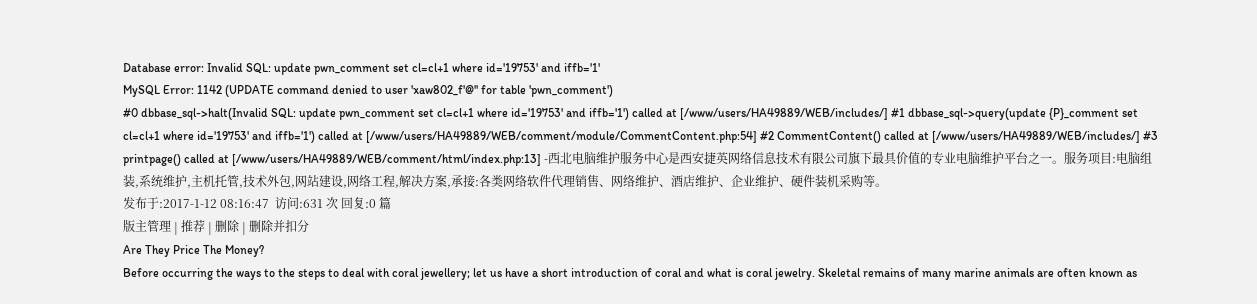Database error: Invalid SQL: update pwn_comment set cl=cl+1 where id='19753' and iffb='1'
MySQL Error: 1142 (UPDATE command denied to user 'xaw802_f'@'' for table 'pwn_comment')
#0 dbbase_sql->halt(Invalid SQL: update pwn_comment set cl=cl+1 where id='19753' and iffb='1') called at [/www/users/HA49889/WEB/includes/] #1 dbbase_sql->query(update {P}_comment set cl=cl+1 where id='19753' and iffb='1') called at [/www/users/HA49889/WEB/comment/module/CommentContent.php:54] #2 CommentContent() called at [/www/users/HA49889/WEB/includes/] #3 printpage() called at [/www/users/HA49889/WEB/comment/html/index.php:13] -西北电脑维护服务中心是西安捷英网络信息技术有限公司旗下最具价值的专业电脑维护平台之一。服务项目:电脑组装,系统维护,主机托管,技术外包,网站建设,网络工程,解决方案,承接:各类网络软件代理销售、网络维护、酒店维护、企业维护、硬件装机采购等。
发布于:2017-1-12 08:16:47  访问:631 次 回复:0 篇
版主管理 | 推荐 | 删除 | 删除并扣分
Are They Price The Money?
Before occurring the ways to the steps to deal with coral jewellery; let us have a short introduction of coral and what is coral jewelry. Skeletal remains of many marine animals are often known as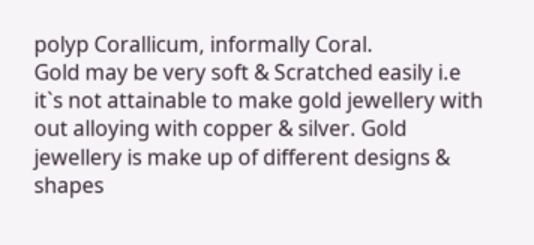polyp Corallicum, informally Coral.
Gold may be very soft & Scratched easily i.e it`s not attainable to make gold jewellery with out alloying with copper & silver. Gold jewellery is make up of different designs & shapes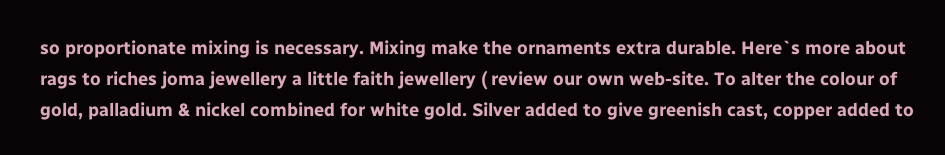so proportionate mixing is necessary. Mixing make the ornaments extra durable. Here`s more about rags to riches joma jewellery a little faith jewellery ( review our own web-site. To alter the colour of gold, palladium & nickel combined for white gold. Silver added to give greenish cast, copper added to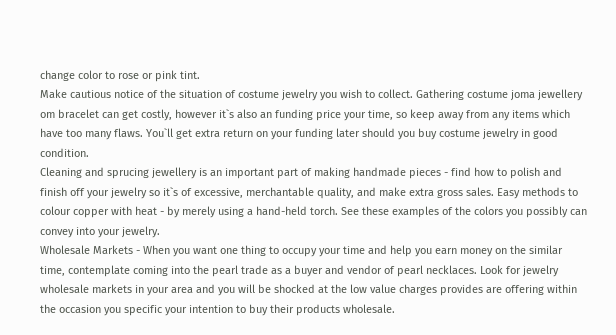change color to rose or pink tint.
Make cautious notice of the situation of costume jewelry you wish to collect. Gathering costume joma jewellery om bracelet can get costly, however it`s also an funding price your time, so keep away from any items which have too many flaws. You`ll get extra return on your funding later should you buy costume jewelry in good condition.
Cleaning and sprucing jewellery is an important part of making handmade pieces - find how to polish and finish off your jewelry so it`s of excessive, merchantable quality, and make extra gross sales. Easy methods to colour copper with heat - by merely using a hand-held torch. See these examples of the colors you possibly can convey into your jewelry.
Wholesale Markets - When you want one thing to occupy your time and help you earn money on the similar time, contemplate coming into the pearl trade as a buyer and vendor of pearl necklaces. Look for jewelry wholesale markets in your area and you will be shocked at the low value charges provides are offering within the occasion you specific your intention to buy their products wholesale.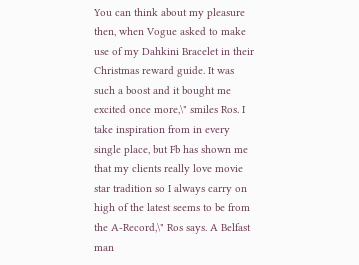You can think about my pleasure then, when Vogue asked to make use of my Dahkini Bracelet in their Christmas reward guide. It was such a boost and it bought me excited once more,\" smiles Ros. I take inspiration from in every single place, but Fb has shown me that my clients really love movie star tradition so I always carry on high of the latest seems to be from the A-Record,\" Ros says. A Belfast man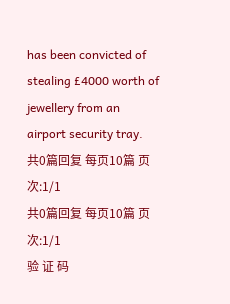has been convicted of stealing £4000 worth of jewellery from an airport security tray.
共0篇回复 每页10篇 页次:1/1
共0篇回复 每页10篇 页次:1/1
验 证 码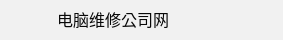电脑维修公司网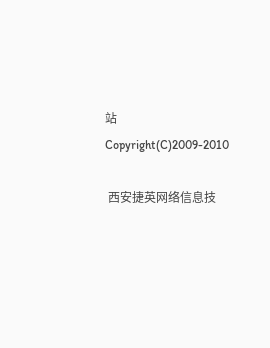站 Copyright(C)2009-2010

 西安捷英网络信息技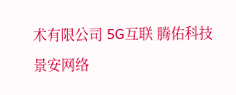术有限公司 5G互联 腾佑科技 景安网络